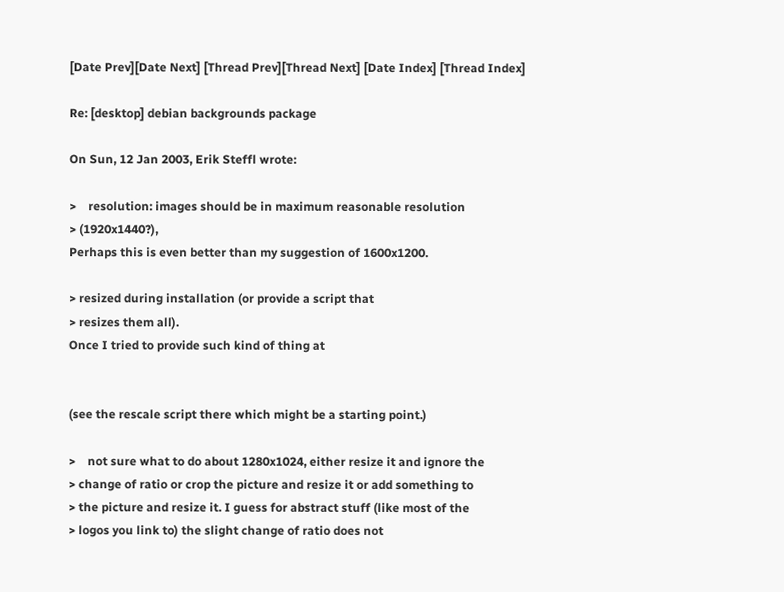[Date Prev][Date Next] [Thread Prev][Thread Next] [Date Index] [Thread Index]

Re: [desktop] debian backgrounds package

On Sun, 12 Jan 2003, Erik Steffl wrote:

>    resolution: images should be in maximum reasonable resolution
> (1920x1440?),
Perhaps this is even better than my suggestion of 1600x1200.

> resized during installation (or provide a script that
> resizes them all).
Once I tried to provide such kind of thing at


(see the rescale script there which might be a starting point.)

>    not sure what to do about 1280x1024, either resize it and ignore the
> change of ratio or crop the picture and resize it or add something to
> the picture and resize it. I guess for abstract stuff (like most of the
> logos you link to) the slight change of ratio does not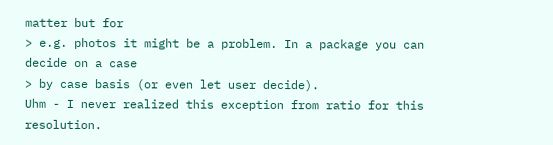matter but for
> e.g. photos it might be a problem. In a package you can decide on a case
> by case basis (or even let user decide).
Uhm - I never realized this exception from ratio for this resolution.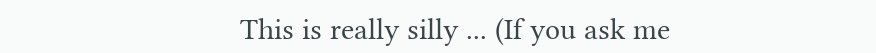This is really silly ... (If you ask me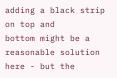adding a black strip on top and
bottom might be a reasonable solution here - but the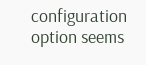configuration
option seems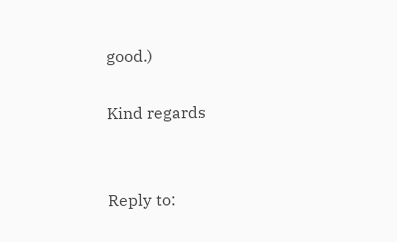good.)

Kind regards


Reply to: